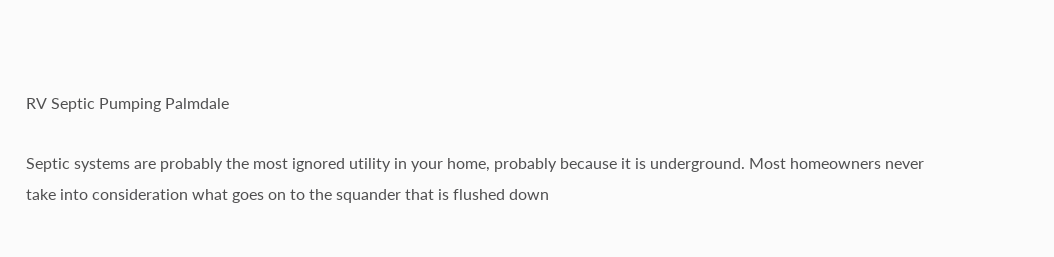RV Septic Pumping Palmdale

Septic systems are probably the most ignored utility in your home, probably because it is underground. Most homeowners never take into consideration what goes on to the squander that is flushed down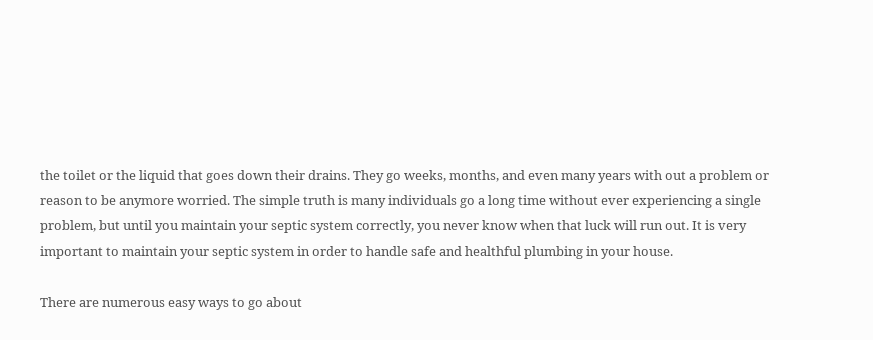the toilet or the liquid that goes down their drains. They go weeks, months, and even many years with out a problem or reason to be anymore worried. The simple truth is many individuals go a long time without ever experiencing a single problem, but until you maintain your septic system correctly, you never know when that luck will run out. It is very important to maintain your septic system in order to handle safe and healthful plumbing in your house.

There are numerous easy ways to go about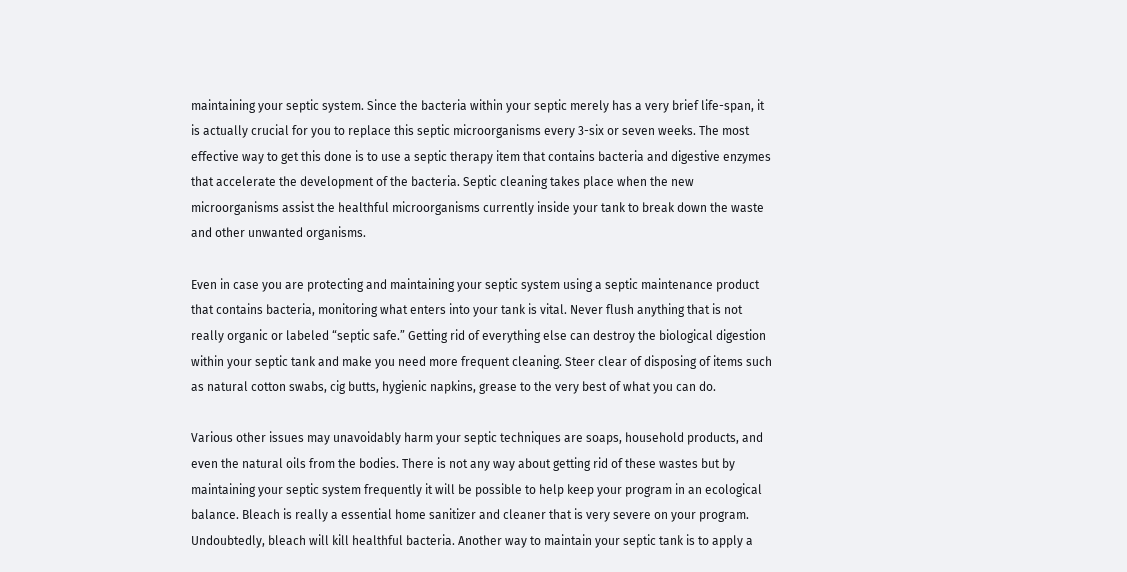maintaining your septic system. Since the bacteria within your septic merely has a very brief life-span, it is actually crucial for you to replace this septic microorganisms every 3-six or seven weeks. The most effective way to get this done is to use a septic therapy item that contains bacteria and digestive enzymes that accelerate the development of the bacteria. Septic cleaning takes place when the new microorganisms assist the healthful microorganisms currently inside your tank to break down the waste and other unwanted organisms.

Even in case you are protecting and maintaining your septic system using a septic maintenance product that contains bacteria, monitoring what enters into your tank is vital. Never flush anything that is not really organic or labeled “septic safe.” Getting rid of everything else can destroy the biological digestion within your septic tank and make you need more frequent cleaning. Steer clear of disposing of items such as natural cotton swabs, cig butts, hygienic napkins, grease to the very best of what you can do.

Various other issues may unavoidably harm your septic techniques are soaps, household products, and even the natural oils from the bodies. There is not any way about getting rid of these wastes but by maintaining your septic system frequently it will be possible to help keep your program in an ecological balance. Bleach is really a essential home sanitizer and cleaner that is very severe on your program. Undoubtedly, bleach will kill healthful bacteria. Another way to maintain your septic tank is to apply a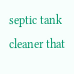septic tank cleaner that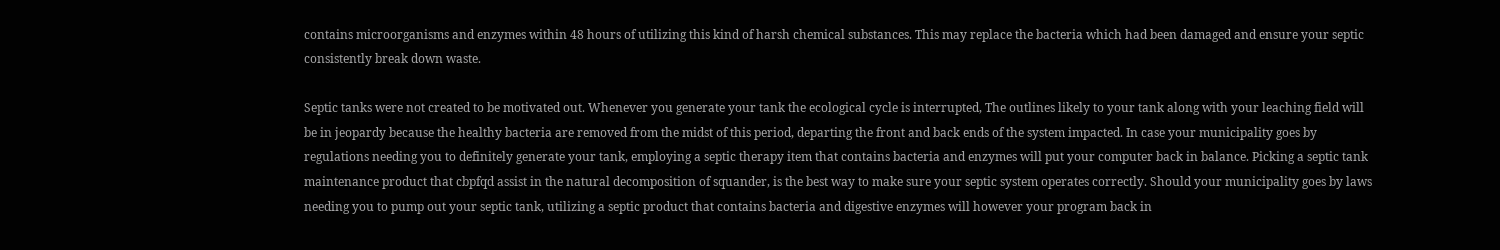contains microorganisms and enzymes within 48 hours of utilizing this kind of harsh chemical substances. This may replace the bacteria which had been damaged and ensure your septic consistently break down waste.

Septic tanks were not created to be motivated out. Whenever you generate your tank the ecological cycle is interrupted, The outlines likely to your tank along with your leaching field will be in jeopardy because the healthy bacteria are removed from the midst of this period, departing the front and back ends of the system impacted. In case your municipality goes by regulations needing you to definitely generate your tank, employing a septic therapy item that contains bacteria and enzymes will put your computer back in balance. Picking a septic tank maintenance product that cbpfqd assist in the natural decomposition of squander, is the best way to make sure your septic system operates correctly. Should your municipality goes by laws needing you to pump out your septic tank, utilizing a septic product that contains bacteria and digestive enzymes will however your program back in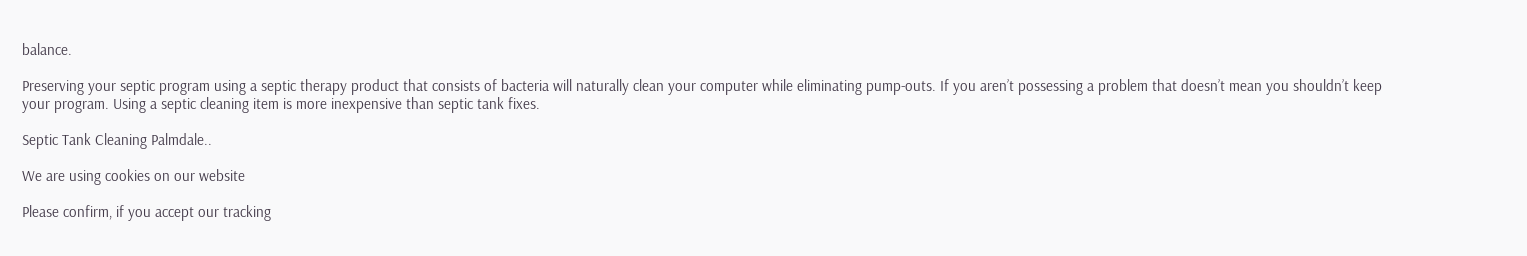balance.

Preserving your septic program using a septic therapy product that consists of bacteria will naturally clean your computer while eliminating pump-outs. If you aren’t possessing a problem that doesn’t mean you shouldn’t keep your program. Using a septic cleaning item is more inexpensive than septic tank fixes.

Septic Tank Cleaning Palmdale..

We are using cookies on our website

Please confirm, if you accept our tracking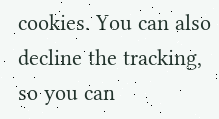cookies. You can also decline the tracking, so you can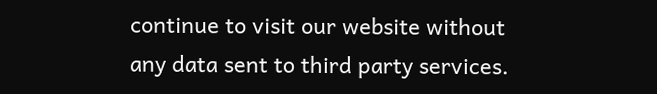continue to visit our website without any data sent to third party services.